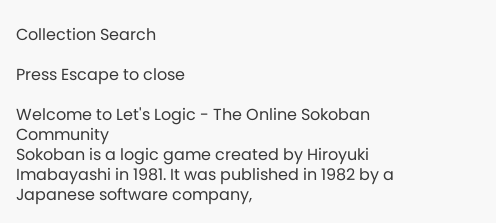Collection Search

Press Escape to close

Welcome to Let's Logic - The Online Sokoban Community
Sokoban is a logic game created by Hiroyuki Imabayashi in 1981. It was published in 1982 by a Japanese software company,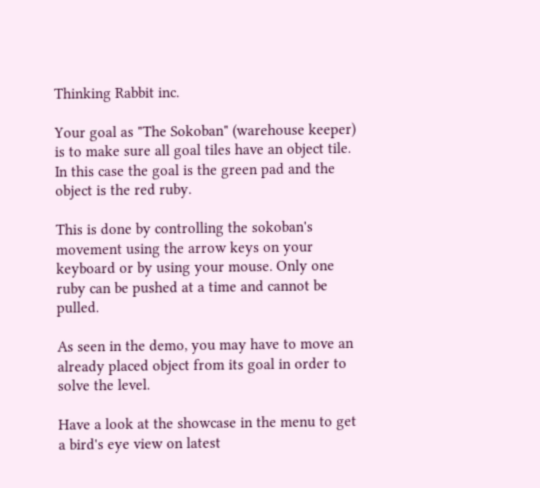Thinking Rabbit inc.

Your goal as "The Sokoban" (warehouse keeper) is to make sure all goal tiles have an object tile. In this case the goal is the green pad and the object is the red ruby.

This is done by controlling the sokoban's movement using the arrow keys on your keyboard or by using your mouse. Only one ruby can be pushed at a time and cannot be pulled.

As seen in the demo, you may have to move an already placed object from its goal in order to solve the level.

Have a look at the showcase in the menu to get a bird's eye view on latest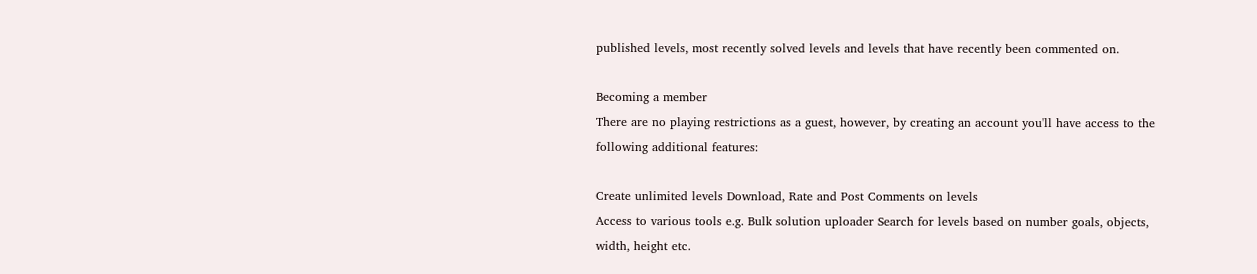published levels, most recently solved levels and levels that have recently been commented on.

Becoming a member
There are no playing restrictions as a guest, however, by creating an account you'll have access to the following additional features:

Create unlimited levels Download, Rate and Post Comments on levels
Access to various tools e.g. Bulk solution uploader Search for levels based on number goals, objects, width, height etc.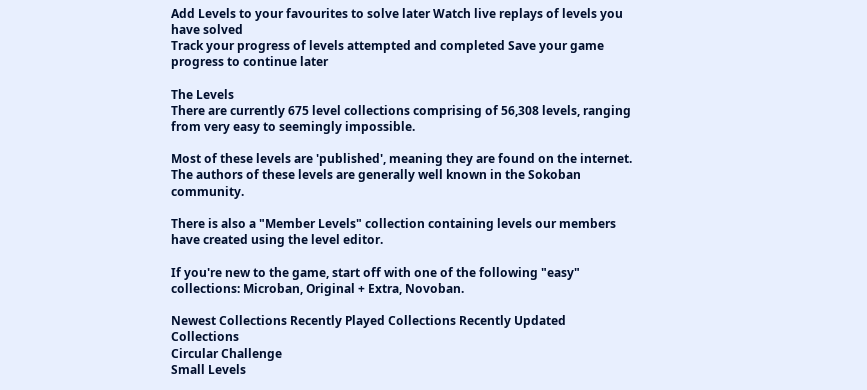Add Levels to your favourites to solve later Watch live replays of levels you have solved
Track your progress of levels attempted and completed Save your game progress to continue later

The Levels
There are currently 675 level collections comprising of 56,308 levels, ranging from very easy to seemingly impossible.

Most of these levels are 'published', meaning they are found on the internet. The authors of these levels are generally well known in the Sokoban community.

There is also a "Member Levels" collection containing levels our members have created using the level editor.

If you're new to the game, start off with one of the following "easy" collections: Microban, Original + Extra, Novoban.

Newest Collections Recently Played Collections Recently Updated Collections
Circular Challenge
Small Levels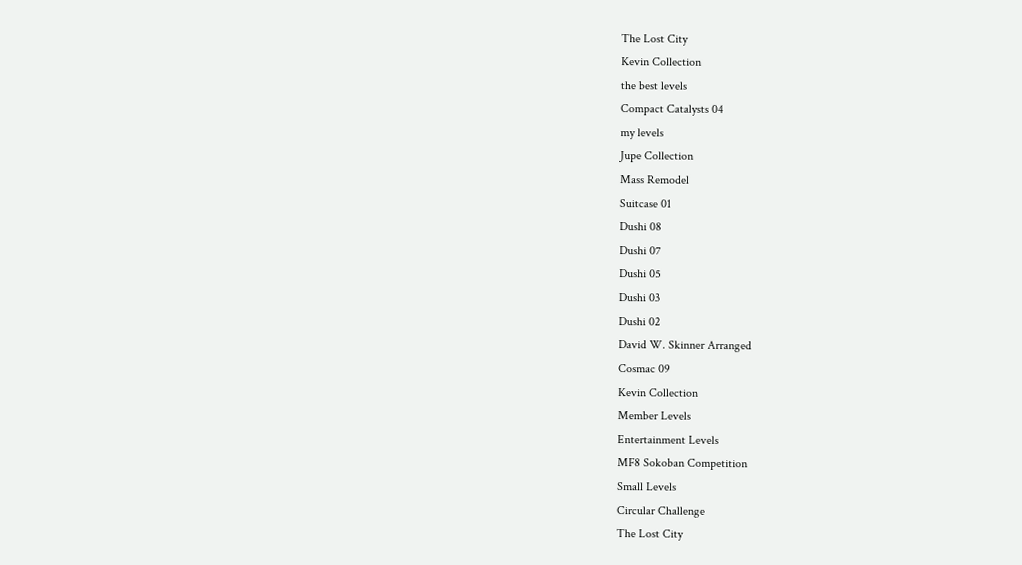The Lost City
Kevin Collection
the best levels
Compact Catalysts 04
my levels
Jupe Collection
Mass Remodel
Suitcase 01
Dushi 08
Dushi 07
Dushi 05
Dushi 03
Dushi 02
David W. Skinner Arranged
Cosmac 09
Kevin Collection
Member Levels
Entertainment Levels
MF8 Sokoban Competition
Small Levels
Circular Challenge
The Lost City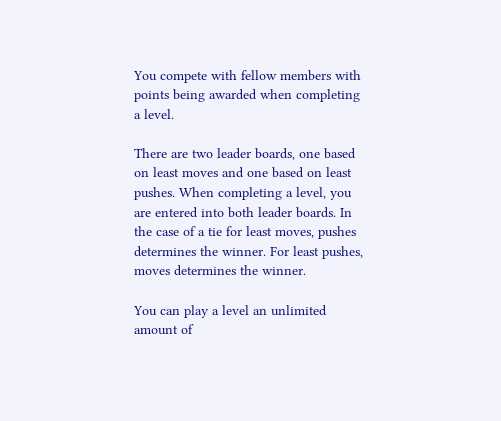You compete with fellow members with points being awarded when completing a level.

There are two leader boards, one based on least moves and one based on least pushes. When completing a level, you are entered into both leader boards. In the case of a tie for least moves, pushes determines the winner. For least pushes, moves determines the winner.

You can play a level an unlimited amount of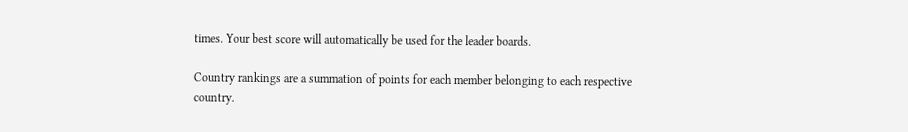times. Your best score will automatically be used for the leader boards.

Country rankings are a summation of points for each member belonging to each respective country.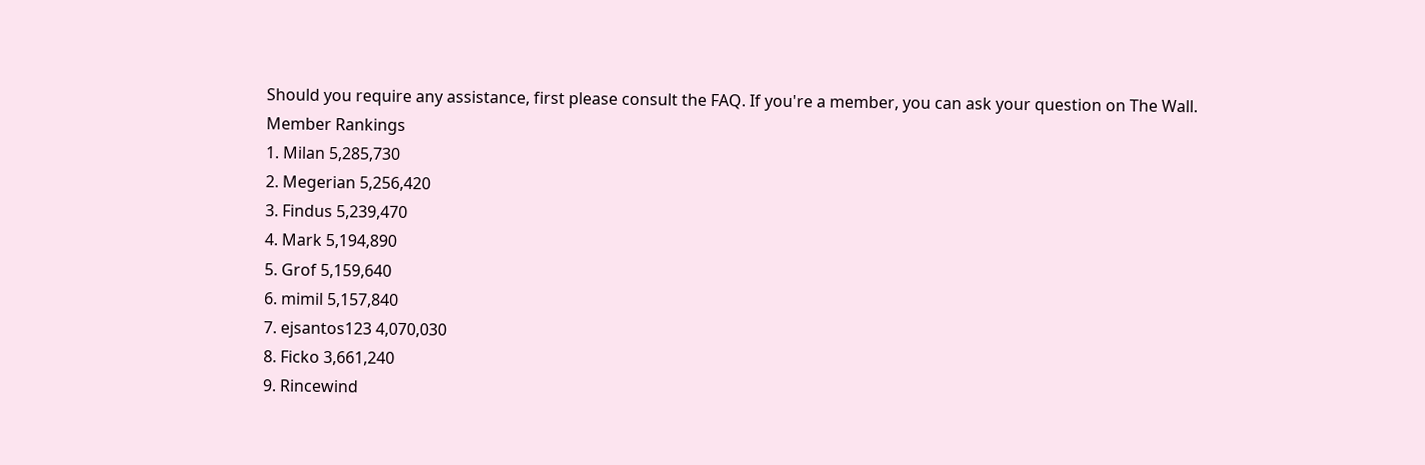Should you require any assistance, first please consult the FAQ. If you're a member, you can ask your question on The Wall.
Member Rankings
1. Milan 5,285,730
2. Megerian 5,256,420
3. Findus 5,239,470
4. Mark 5,194,890
5. Grof 5,159,640
6. mimil 5,157,840
7. ejsantos123 4,070,030
8. Ficko 3,661,240
9. Rincewind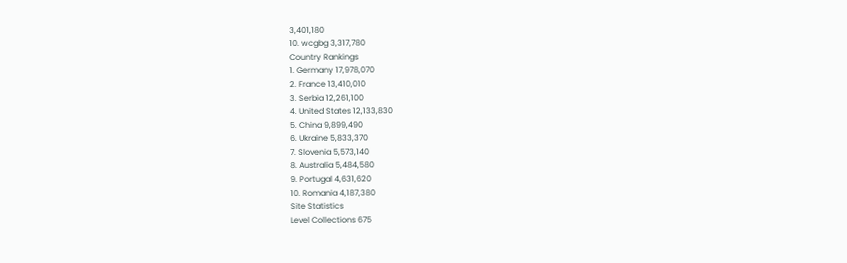3,401,180
10. wcgbg 3,317,780
Country Rankings
1. Germany 17,978,070
2. France 13,410,010
3. Serbia 12,261,100
4. United States 12,133,830
5. China 9,899,490
6. Ukraine 5,833,370
7. Slovenia 5,573,140
8. Australia 5,484,580
9. Portugal 4,631,620
10. Romania 4,187,380
Site Statistics
Level Collections 675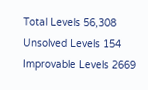Total Levels 56,308
Unsolved Levels 154
Improvable Levels 2669